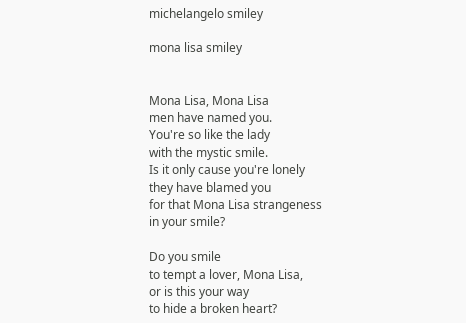michelangelo smiley

mona lisa smiley


Mona Lisa, Mona Lisa
men have named you.
You're so like the lady
with the mystic smile.
Is it only cause you're lonely
they have blamed you
for that Mona Lisa strangeness
in your smile?

Do you smile
to tempt a lover, Mona Lisa,
or is this your way
to hide a broken heart?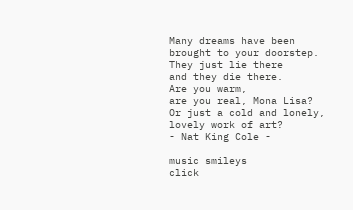Many dreams have been
brought to your doorstep.
They just lie there
and they die there.
Are you warm,
are you real, Mona Lisa?
Or just a cold and lonely,
lovely work of art?
- Nat King Cole -

music smileys
click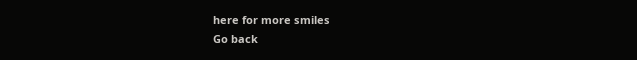here for more smiles
Go back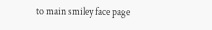to main smiley face page